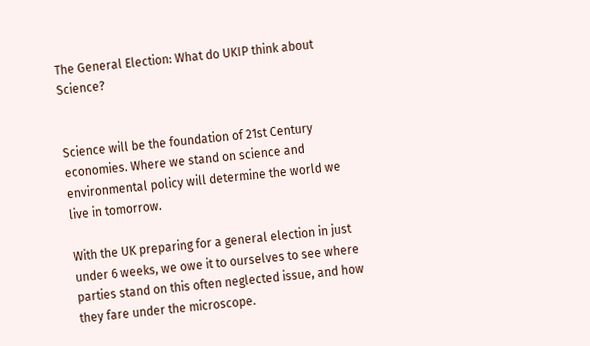The General Election: What do UKIP think about Science?


Science will be the foundation of 21st Century economies. Where we stand on science and environmental policy will determine the world we live in tomorrow.

With the UK preparing for a general election in just under 6 weeks, we owe it to ourselves to see where parties stand on this often neglected issue, and how they fare under the microscope.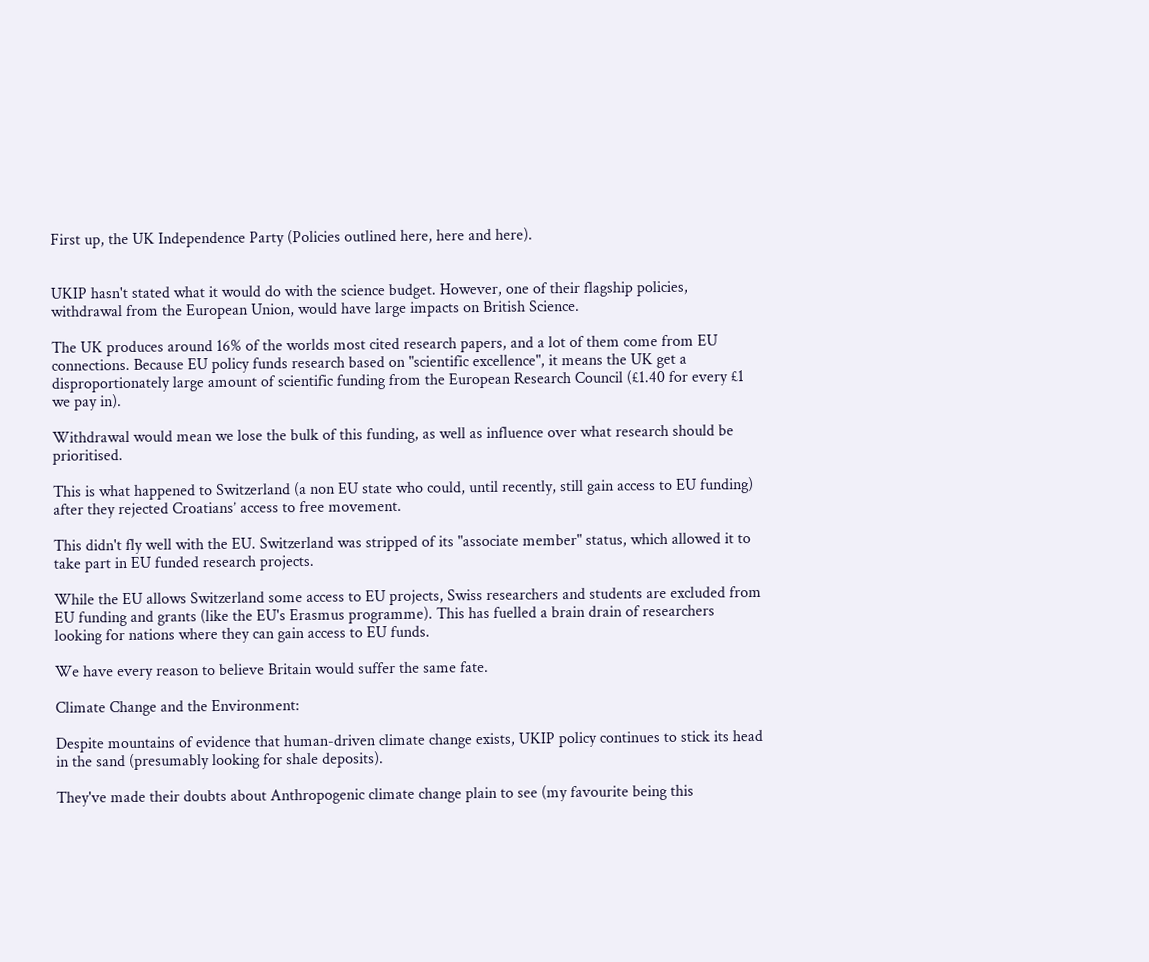First up, the UK Independence Party (Policies outlined here, here and here).


UKIP hasn't stated what it would do with the science budget. However, one of their flagship policies, withdrawal from the European Union, would have large impacts on British Science.

The UK produces around 16% of the worlds most cited research papers, and a lot of them come from EU connections. Because EU policy funds research based on "scientific excellence", it means the UK get a disproportionately large amount of scientific funding from the European Research Council (£1.40 for every £1 we pay in).

Withdrawal would mean we lose the bulk of this funding, as well as influence over what research should be prioritised.

This is what happened to Switzerland (a non EU state who could, until recently, still gain access to EU funding) after they rejected Croatians’ access to free movement.

This didn't fly well with the EU. Switzerland was stripped of its "associate member" status, which allowed it to take part in EU funded research projects.

While the EU allows Switzerland some access to EU projects, Swiss researchers and students are excluded from EU funding and grants (like the EU's Erasmus programme). This has fuelled a brain drain of researchers looking for nations where they can gain access to EU funds.

We have every reason to believe Britain would suffer the same fate.

Climate Change and the Environment:

Despite mountains of evidence that human-driven climate change exists, UKIP policy continues to stick its head in the sand (presumably looking for shale deposits).

They've made their doubts about Anthropogenic climate change plain to see (my favourite being this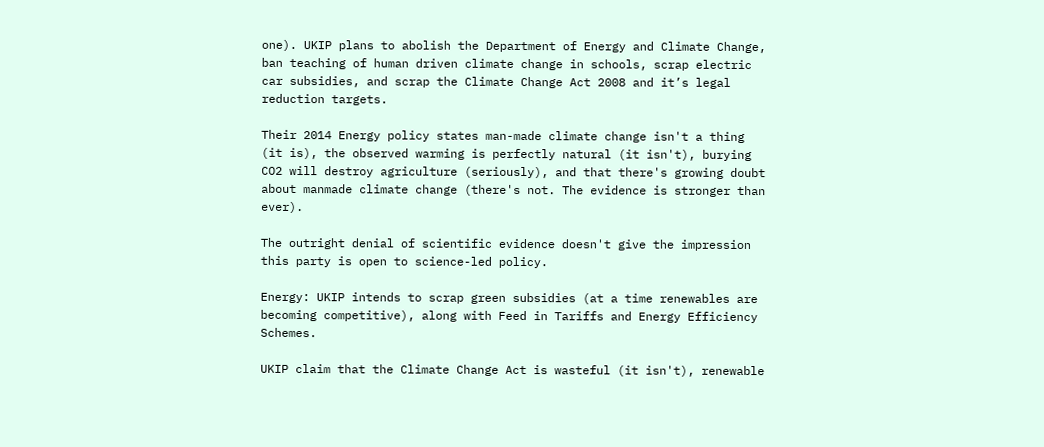one). UKIP plans to abolish the Department of Energy and Climate Change, ban teaching of human driven climate change in schools, scrap electric car subsidies, and scrap the Climate Change Act 2008 and it’s legal reduction targets.

Their 2014 Energy policy states man-made climate change isn't a thing (it is), the observed warming is perfectly natural (it isn't), burying CO2 will destroy agriculture (seriously), and that there's growing doubt about manmade climate change (there's not. The evidence is stronger than ever).

The outright denial of scientific evidence doesn't give the impression this party is open to science-led policy.

Energy: UKIP intends to scrap green subsidies (at a time renewables are becoming competitive), along with Feed in Tariffs and Energy Efficiency Schemes.

UKIP claim that the Climate Change Act is wasteful (it isn't), renewable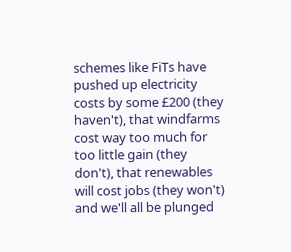schemes like FiTs have pushed up electricity costs by some £200 (they haven't), that windfarms cost way too much for too little gain (they don't), that renewables will cost jobs (they won't) and we'll all be plunged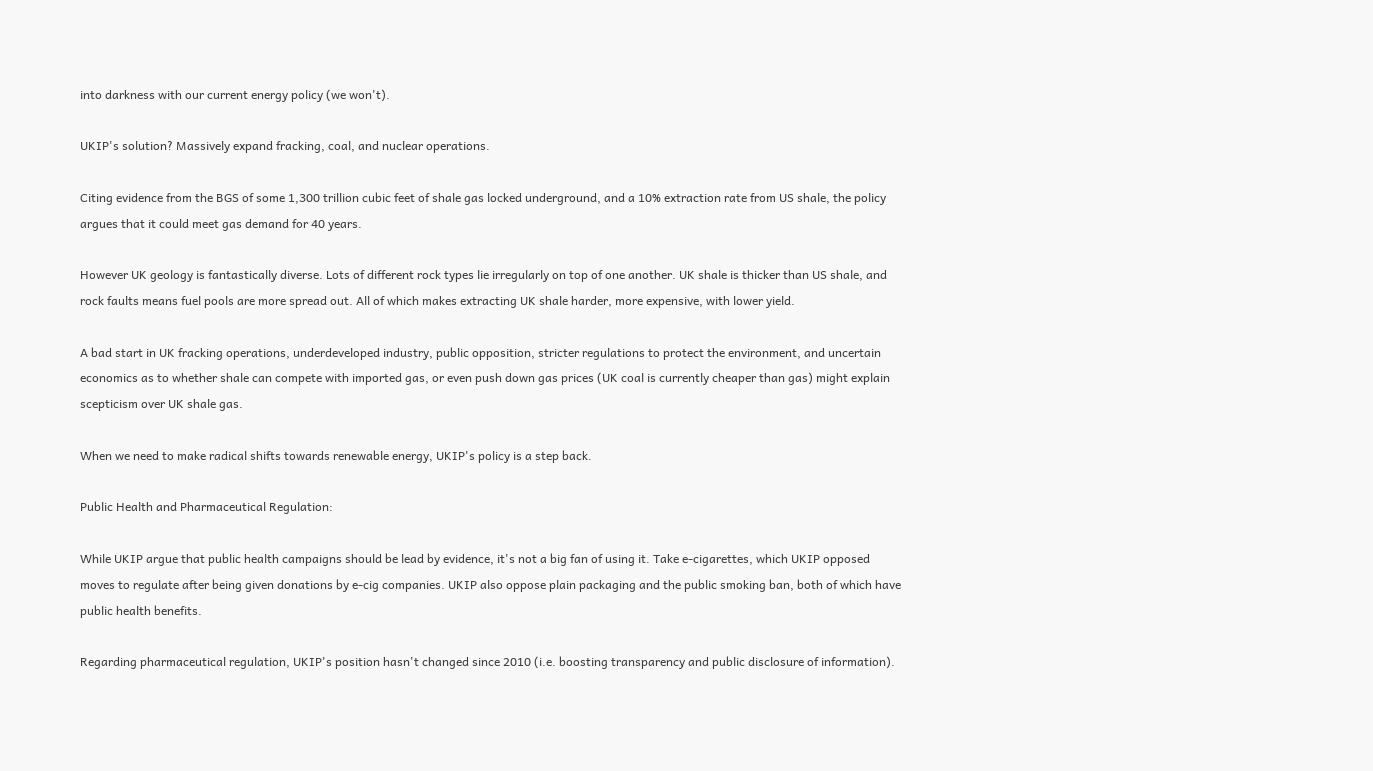into darkness with our current energy policy (we won't).

UKIP's solution? Massively expand fracking, coal, and nuclear operations.

Citing evidence from the BGS of some 1,300 trillion cubic feet of shale gas locked underground, and a 10% extraction rate from US shale, the policy argues that it could meet gas demand for 40 years.

However UK geology is fantastically diverse. Lots of different rock types lie irregularly on top of one another. UK shale is thicker than US shale, and rock faults means fuel pools are more spread out. All of which makes extracting UK shale harder, more expensive, with lower yield.

A bad start in UK fracking operations, underdeveloped industry, public opposition, stricter regulations to protect the environment, and uncertain economics as to whether shale can compete with imported gas, or even push down gas prices (UK coal is currently cheaper than gas) might explain scepticism over UK shale gas.

When we need to make radical shifts towards renewable energy, UKIP's policy is a step back.

Public Health and Pharmaceutical Regulation:

While UKIP argue that public health campaigns should be lead by evidence, it's not a big fan of using it. Take e-cigarettes, which UKIP opposed moves to regulate after being given donations by e-cig companies. UKIP also oppose plain packaging and the public smoking ban, both of which have public health benefits.

Regarding pharmaceutical regulation, UKIP's position hasn't changed since 2010 (i.e. boosting transparency and public disclosure of information).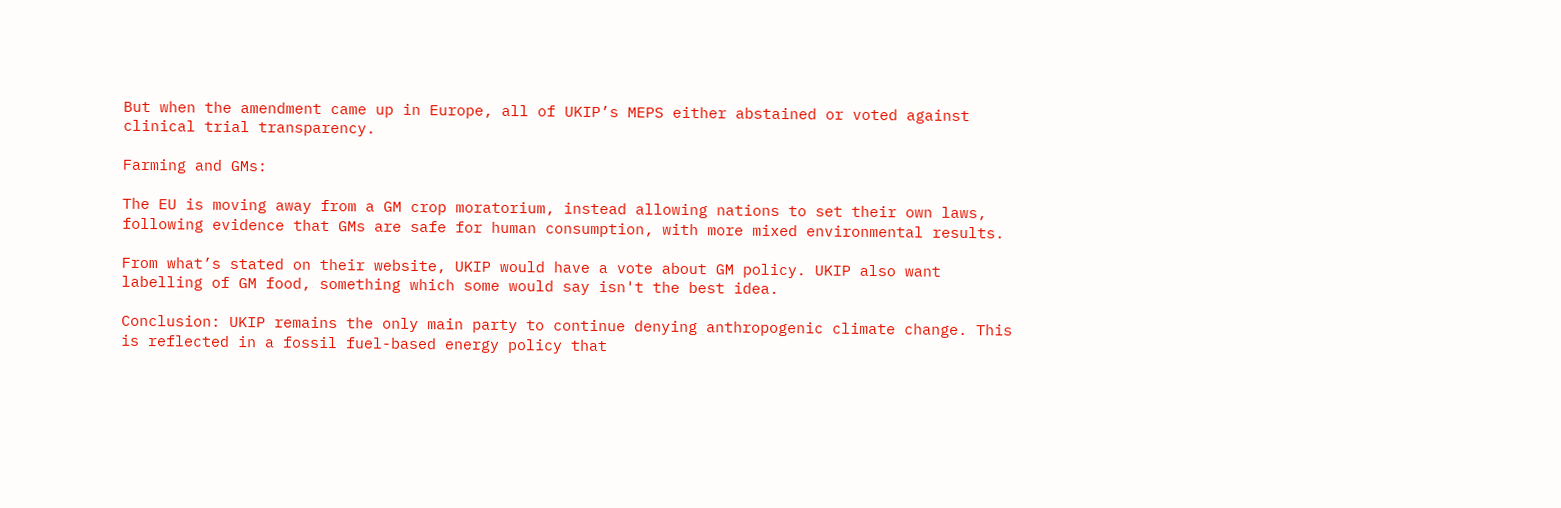But when the amendment came up in Europe, all of UKIP’s MEPS either abstained or voted against clinical trial transparency.

Farming and GMs:

The EU is moving away from a GM crop moratorium, instead allowing nations to set their own laws, following evidence that GMs are safe for human consumption, with more mixed environmental results.

From what’s stated on their website, UKIP would have a vote about GM policy. UKIP also want labelling of GM food, something which some would say isn't the best idea.

Conclusion: UKIP remains the only main party to continue denying anthropogenic climate change. This is reflected in a fossil fuel-based energy policy that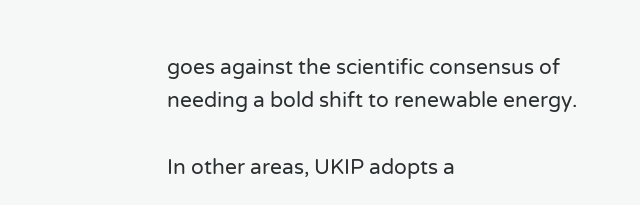goes against the scientific consensus of needing a bold shift to renewable energy.

In other areas, UKIP adopts a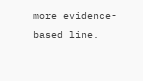more evidence-based line.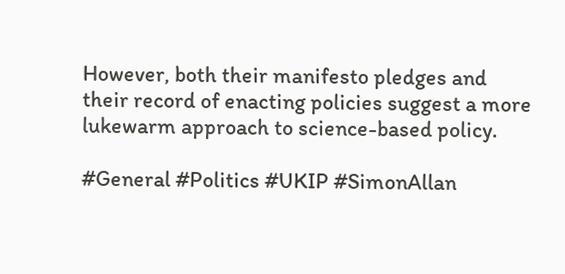However, both their manifesto pledges and their record of enacting policies suggest a more lukewarm approach to science-based policy.

#General #Politics #UKIP #SimonAllan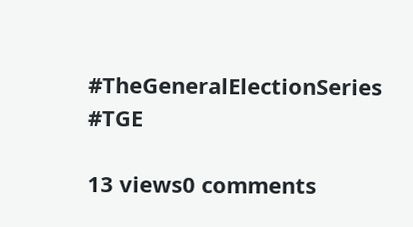#TheGeneralElectionSeries #TGE

13 views0 comments